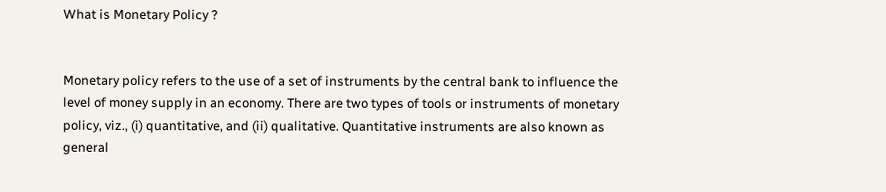What is Monetary Policy ?


Monetary policy refers to the use of a set of instruments by the central bank to influence the level of money supply in an economy. There are two types of tools or instruments of monetary policy, viz., (i) quantitative, and (ii) qualitative. Quantitative instruments are also known as general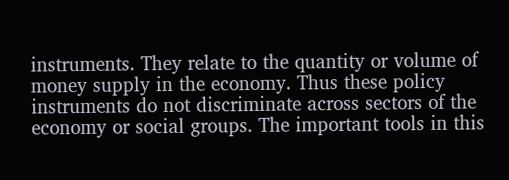instruments. They relate to the quantity or volume of money supply in the economy. Thus these policy instruments do not discriminate across sectors of the economy or social groups. The important tools in this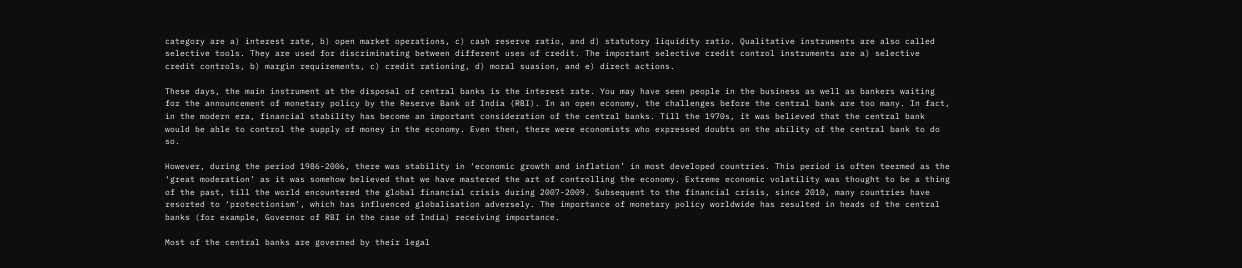category are a) interest rate, b) open market operations, c) cash reserve ratio, and d) statutory liquidity ratio. Qualitative instruments are also called selective tools. They are used for discriminating between different uses of credit. The important selective credit control instruments are a) selective credit controls, b) margin requirements, c) credit rationing, d) moral suasion, and e) direct actions.

These days, the main instrument at the disposal of central banks is the interest rate. You may have seen people in the business as well as bankers waiting for the announcement of monetary policy by the Reserve Bank of India (RBI). In an open economy, the challenges before the central bank are too many. In fact, in the modern era, financial stability has become an important consideration of the central banks. Till the 1970s, it was believed that the central bank would be able to control the supply of money in the economy. Even then, there were economists who expressed doubts on the ability of the central bank to do so.

However, during the period 1986-2006, there was stability in ‘economic growth and inflation’ in most developed countries. This period is often teermed as the ‘great moderation’ as it was somehow believed that we have mastered the art of controlling the economy. Extreme economic volatility was thought to be a thing of the past, till the world encountered the global financial crisis during 2007-2009. Subsequent to the financial crisis, since 2010, many countries have resorted to ‘protectionism’, which has influenced globalisation adversely. The importance of monetary policy worldwide has resulted in heads of the central banks (for example, Governor of RBI in the case of India) receiving importance.

Most of the central banks are governed by their legal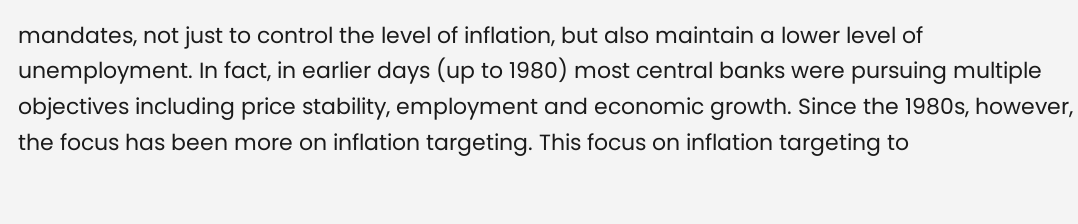mandates, not just to control the level of inflation, but also maintain a lower level of unemployment. In fact, in earlier days (up to 1980) most central banks were pursuing multiple objectives including price stability, employment and economic growth. Since the 1980s, however, the focus has been more on inflation targeting. This focus on inflation targeting to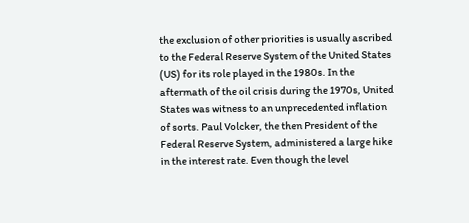the exclusion of other priorities is usually ascribed to the Federal Reserve System of the United States (US) for its role played in the 1980s. In the aftermath of the oil crisis during the 1970s, United States was witness to an unprecedented inflation of sorts. Paul Volcker, the then President of the Federal Reserve System, administered a large hike in the interest rate. Even though the level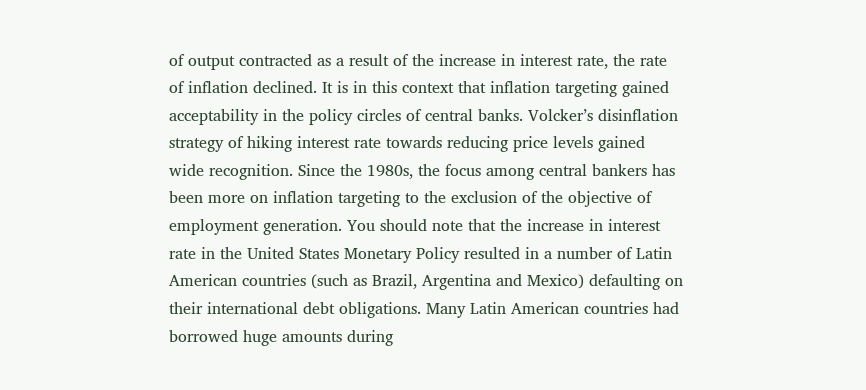of output contracted as a result of the increase in interest rate, the rate of inflation declined. It is in this context that inflation targeting gained acceptability in the policy circles of central banks. Volcker’s disinflation strategy of hiking interest rate towards reducing price levels gained wide recognition. Since the 1980s, the focus among central bankers has been more on inflation targeting to the exclusion of the objective of employment generation. You should note that the increase in interest rate in the United States Monetary Policy resulted in a number of Latin American countries (such as Brazil, Argentina and Mexico) defaulting on their international debt obligations. Many Latin American countries had borrowed huge amounts during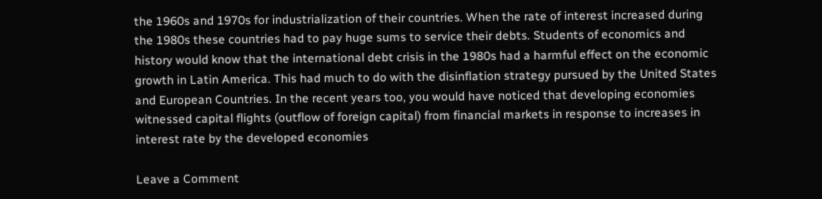the 1960s and 1970s for industrialization of their countries. When the rate of interest increased during the 1980s these countries had to pay huge sums to service their debts. Students of economics and history would know that the international debt crisis in the 1980s had a harmful effect on the economic growth in Latin America. This had much to do with the disinflation strategy pursued by the United States and European Countries. In the recent years too, you would have noticed that developing economies witnessed capital flights (outflow of foreign capital) from financial markets in response to increases in interest rate by the developed economies

Leave a Comment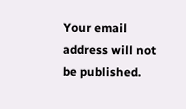Your email address will not be published.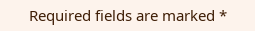Required fields are marked *